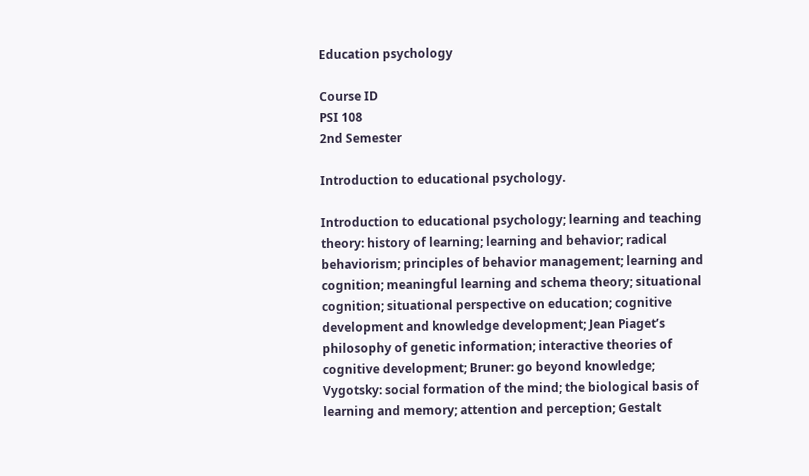Education psychology

Course ID
PSI 108
2nd Semester

Introduction to educational psychology.

Introduction to educational psychology; learning and teaching theory: history of learning; learning and behavior; radical behaviorism; principles of behavior management; learning and cognition; meaningful learning and schema theory; situational cognition; situational perspective on education; cognitive development and knowledge development; Jean Piaget’s philosophy of genetic information; interactive theories of cognitive development; Bruner: go beyond knowledge; Vygotsky: social formation of the mind; the biological basis of learning and memory; attention and perception; Gestalt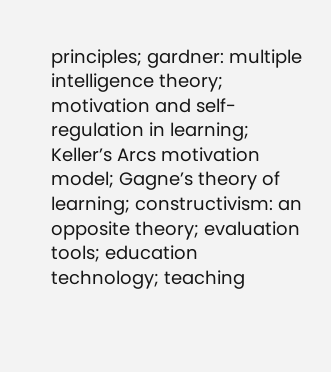principles; gardner: multiple intelligence theory; motivation and self-regulation in learning; Keller’s Arcs motivation model; Gagne’s theory of learning; constructivism: an opposite theory; evaluation tools; education technology; teaching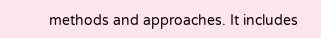methods and approaches. It includes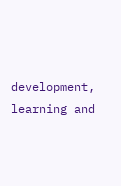development, learning and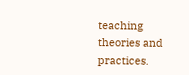teaching theories and practices.